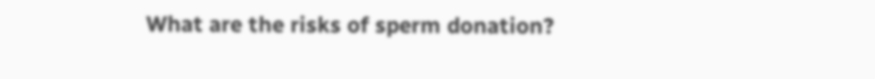What are the risks of sperm donation?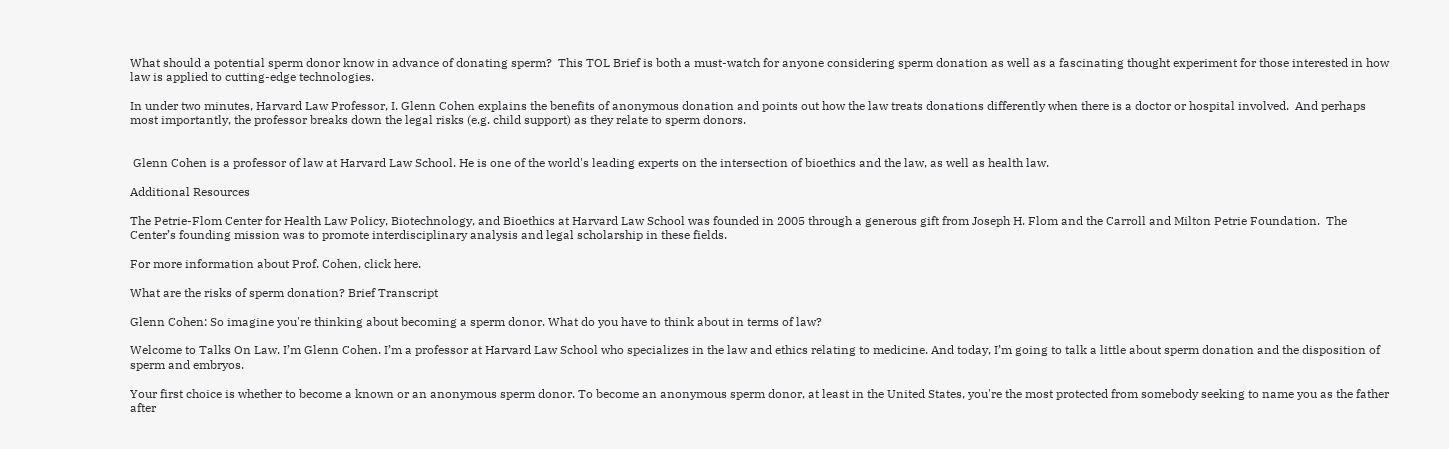What should a potential sperm donor know in advance of donating sperm?  This TOL Brief is both a must-watch for anyone considering sperm donation as well as a fascinating thought experiment for those interested in how law is applied to cutting-edge technologies.

In under two minutes, Harvard Law Professor, I. Glenn Cohen explains the benefits of anonymous donation and points out how the law treats donations differently when there is a doctor or hospital involved.  And perhaps most importantly, the professor breaks down the legal risks (e.g. child support) as they relate to sperm donors.


 Glenn Cohen is a professor of law at Harvard Law School. He is one of the world's leading experts on the intersection of bioethics and the law, as well as health law.

Additional Resources

The Petrie-Flom Center for Health Law Policy, Biotechnology, and Bioethics at Harvard Law School was founded in 2005 through a generous gift from Joseph H. Flom and the Carroll and Milton Petrie Foundation.  The Center’s founding mission was to promote interdisciplinary analysis and legal scholarship in these fields.

For more information about Prof. Cohen, click here.

What are the risks of sperm donation? Brief Transcript

Glenn Cohen: So imagine you're thinking about becoming a sperm donor. What do you have to think about in terms of law?

Welcome to Talks On Law. I’m Glenn Cohen. I’m a professor at Harvard Law School who specializes in the law and ethics relating to medicine. And today, I’m going to talk a little about sperm donation and the disposition of sperm and embryos.

Your first choice is whether to become a known or an anonymous sperm donor. To become an anonymous sperm donor, at least in the United States, you're the most protected from somebody seeking to name you as the father after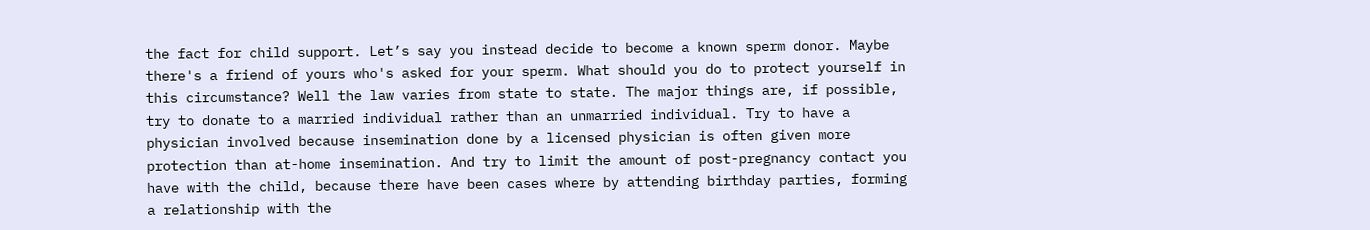the fact for child support. Let’s say you instead decide to become a known sperm donor. Maybe there's a friend of yours who's asked for your sperm. What should you do to protect yourself in this circumstance? Well the law varies from state to state. The major things are, if possible, try to donate to a married individual rather than an unmarried individual. Try to have a physician involved because insemination done by a licensed physician is often given more protection than at-home insemination. And try to limit the amount of post-pregnancy contact you have with the child, because there have been cases where by attending birthday parties, forming a relationship with the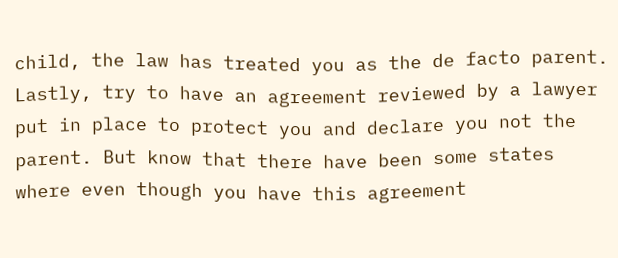child, the law has treated you as the de facto parent. Lastly, try to have an agreement reviewed by a lawyer put in place to protect you and declare you not the parent. But know that there have been some states where even though you have this agreement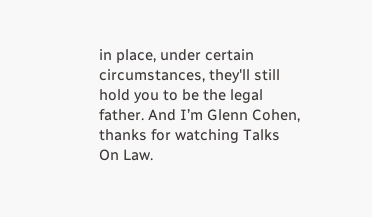in place, under certain circumstances, they'll still hold you to be the legal father. And I’m Glenn Cohen, thanks for watching Talks On Law.